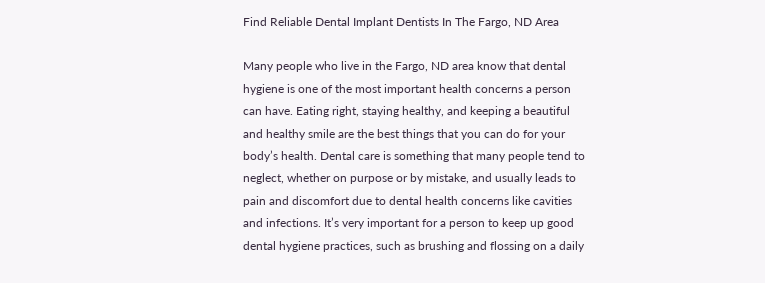Find Reliable Dental Implant Dentists In The Fargo, ND Area

Many people who live in the Fargo, ND area know that dental hygiene is one of the most important health concerns a person can have. Eating right, staying healthy, and keeping a beautiful and healthy smile are the best things that you can do for your body’s health. Dental care is something that many people tend to neglect, whether on purpose or by mistake, and usually leads to pain and discomfort due to dental health concerns like cavities and infections. It’s very important for a person to keep up good dental hygiene practices, such as brushing and flossing on a daily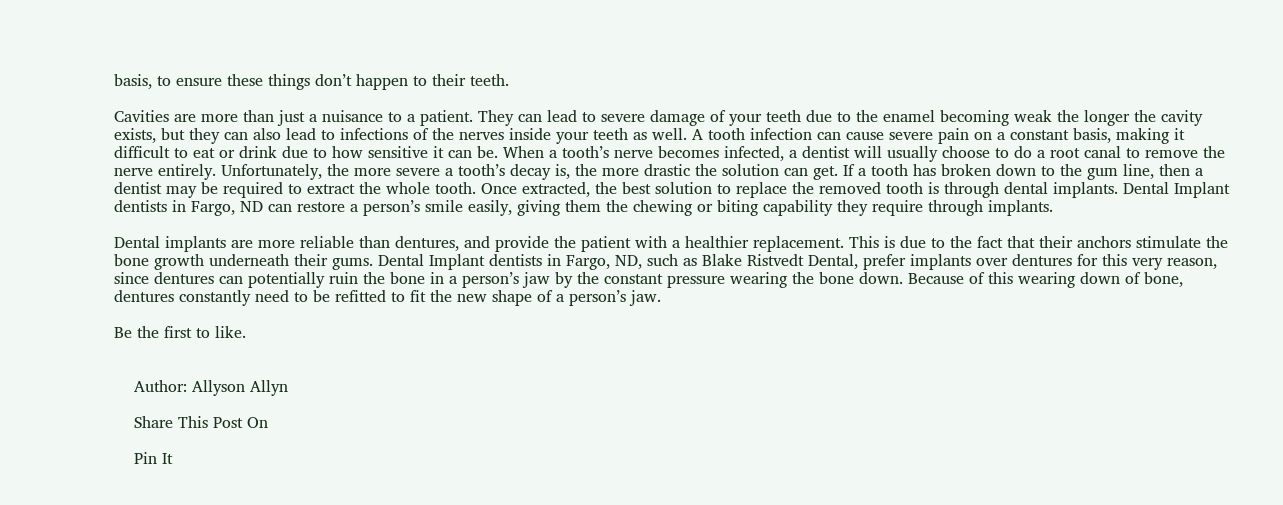basis, to ensure these things don’t happen to their teeth.

Cavities are more than just a nuisance to a patient. They can lead to severe damage of your teeth due to the enamel becoming weak the longer the cavity exists, but they can also lead to infections of the nerves inside your teeth as well. A tooth infection can cause severe pain on a constant basis, making it difficult to eat or drink due to how sensitive it can be. When a tooth’s nerve becomes infected, a dentist will usually choose to do a root canal to remove the nerve entirely. Unfortunately, the more severe a tooth’s decay is, the more drastic the solution can get. If a tooth has broken down to the gum line, then a dentist may be required to extract the whole tooth. Once extracted, the best solution to replace the removed tooth is through dental implants. Dental Implant dentists in Fargo, ND can restore a person’s smile easily, giving them the chewing or biting capability they require through implants.

Dental implants are more reliable than dentures, and provide the patient with a healthier replacement. This is due to the fact that their anchors stimulate the bone growth underneath their gums. Dental Implant dentists in Fargo, ND, such as Blake Ristvedt Dental, prefer implants over dentures for this very reason, since dentures can potentially ruin the bone in a person’s jaw by the constant pressure wearing the bone down. Because of this wearing down of bone, dentures constantly need to be refitted to fit the new shape of a person’s jaw.

Be the first to like.


    Author: Allyson Allyn

    Share This Post On

    Pin It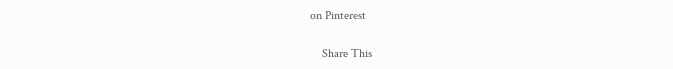on Pinterest

    Share This